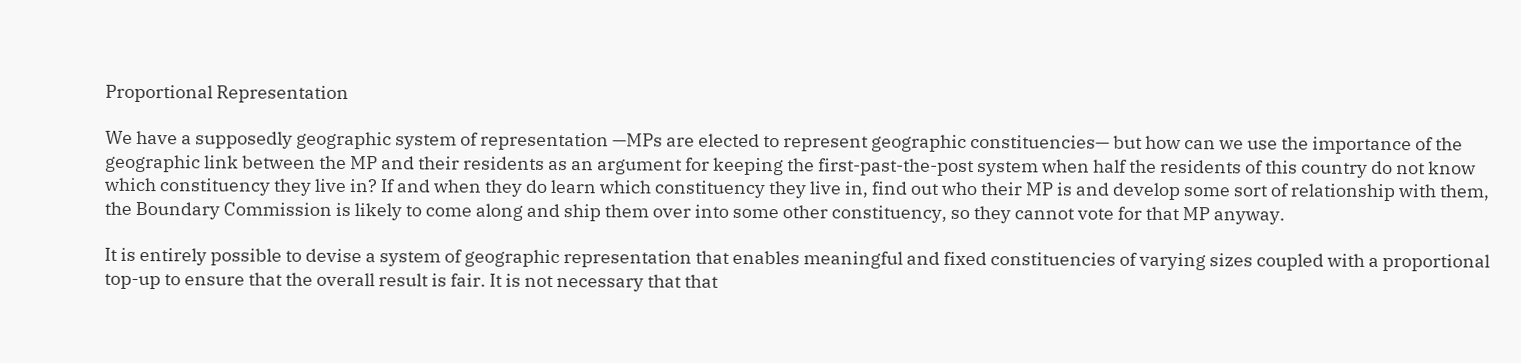Proportional Representation

We have a supposedly geographic system of representation —MPs are elected to represent geographic constituencies— but how can we use the importance of the geographic link between the MP and their residents as an argument for keeping the first-past-the-post system when half the residents of this country do not know which constituency they live in? If and when they do learn which constituency they live in, find out who their MP is and develop some sort of relationship with them, the Boundary Commission is likely to come along and ship them over into some other constituency, so they cannot vote for that MP anyway.

It is entirely possible to devise a system of geographic representation that enables meaningful and fixed constituencies of varying sizes coupled with a proportional top-up to ensure that the overall result is fair. It is not necessary that that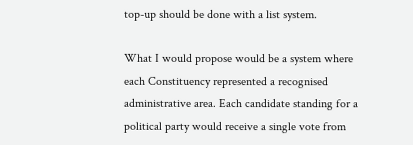top-up should be done with a list system.

What I would propose would be a system where each Constituency represented a recognised administrative area. Each candidate standing for a political party would receive a single vote from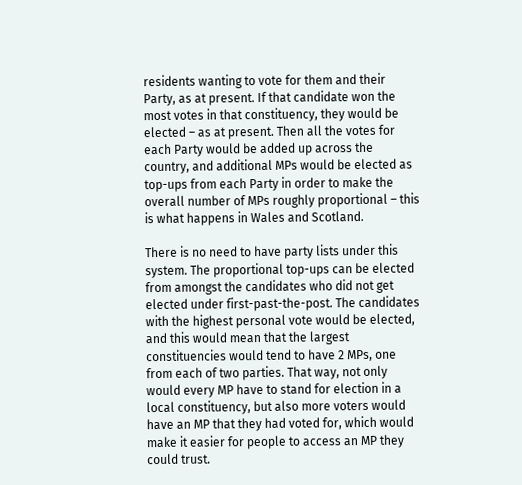residents wanting to vote for them and their Party, as at present. If that candidate won the most votes in that constituency, they would be elected – as at present. Then all the votes for each Party would be added up across the country, and additional MPs would be elected as top-ups from each Party in order to make the overall number of MPs roughly proportional – this is what happens in Wales and Scotland.

There is no need to have party lists under this system. The proportional top-ups can be elected from amongst the candidates who did not get elected under first-past-the-post. The candidates with the highest personal vote would be elected, and this would mean that the largest constituencies would tend to have 2 MPs, one from each of two parties. That way, not only would every MP have to stand for election in a local constituency, but also more voters would have an MP that they had voted for, which would make it easier for people to access an MP they could trust.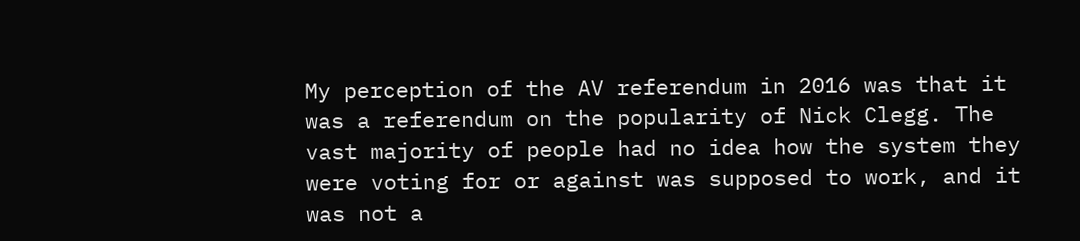My perception of the AV referendum in 2016 was that it was a referendum on the popularity of Nick Clegg. The vast majority of people had no idea how the system they were voting for or against was supposed to work, and it was not a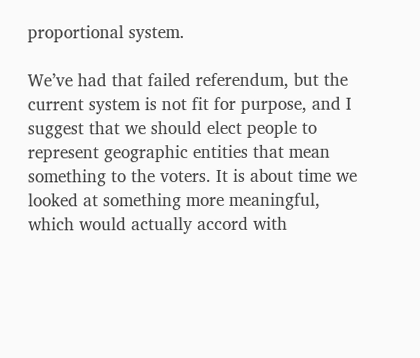proportional system.

We’ve had that failed referendum, but the current system is not fit for purpose, and I suggest that we should elect people to represent geographic entities that mean something to the voters. It is about time we looked at something more meaningful, which would actually accord with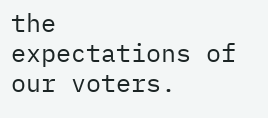the expectations of our voters.